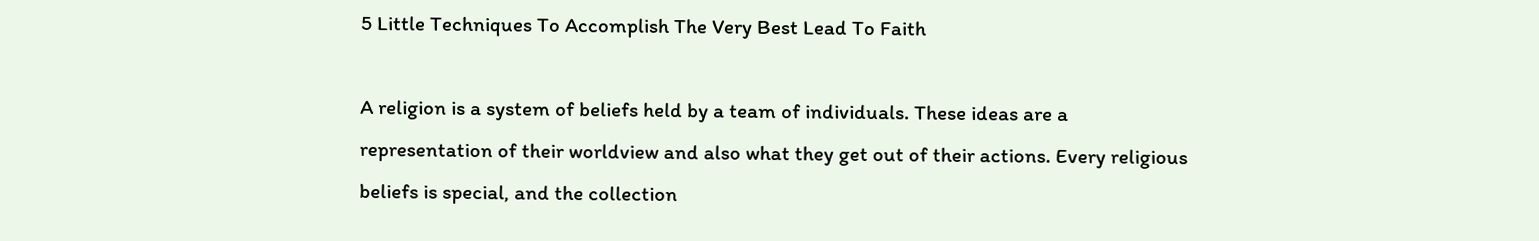5 Little Techniques To Accomplish The Very Best Lead To Faith

A religion is a system of beliefs held by a team of individuals. These ideas are a representation of their worldview and also what they get out of their actions. Every religious beliefs is special, and the collection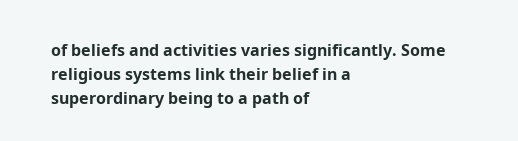of beliefs and activities varies significantly. Some religious systems link their belief in a superordinary being to a path of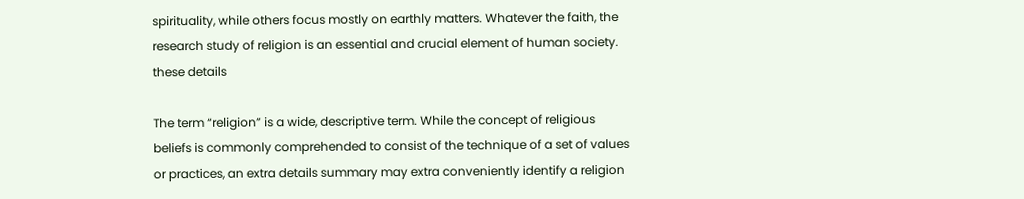spirituality, while others focus mostly on earthly matters. Whatever the faith, the research study of religion is an essential and crucial element of human society. these details

The term “religion” is a wide, descriptive term. While the concept of religious beliefs is commonly comprehended to consist of the technique of a set of values or practices, an extra details summary may extra conveniently identify a religion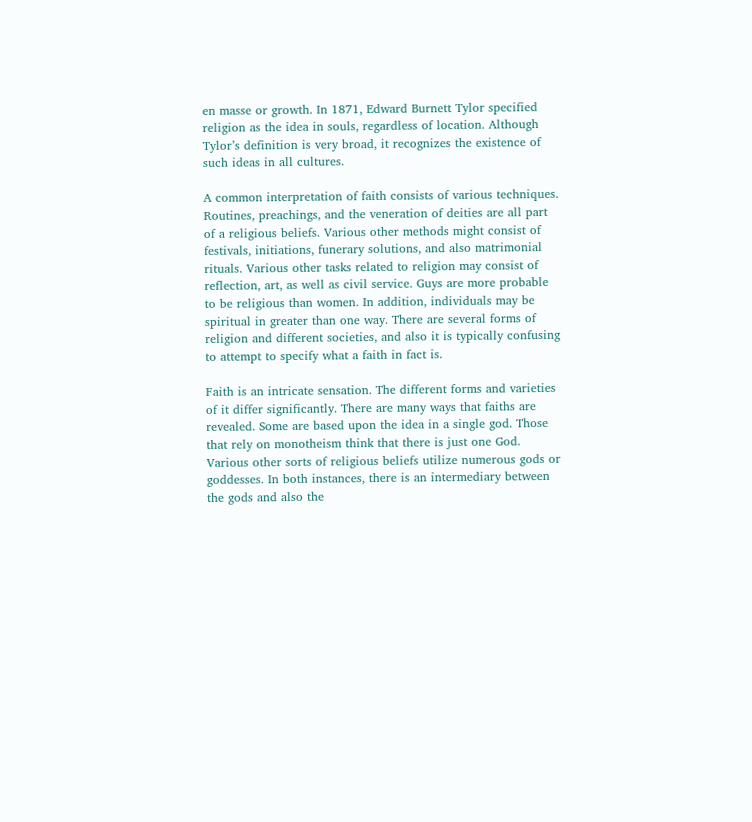en masse or growth. In 1871, Edward Burnett Tylor specified religion as the idea in souls, regardless of location. Although Tylor’s definition is very broad, it recognizes the existence of such ideas in all cultures.

A common interpretation of faith consists of various techniques. Routines, preachings, and the veneration of deities are all part of a religious beliefs. Various other methods might consist of festivals, initiations, funerary solutions, and also matrimonial rituals. Various other tasks related to religion may consist of reflection, art, as well as civil service. Guys are more probable to be religious than women. In addition, individuals may be spiritual in greater than one way. There are several forms of religion and different societies, and also it is typically confusing to attempt to specify what a faith in fact is.

Faith is an intricate sensation. The different forms and varieties of it differ significantly. There are many ways that faiths are revealed. Some are based upon the idea in a single god. Those that rely on monotheism think that there is just one God. Various other sorts of religious beliefs utilize numerous gods or goddesses. In both instances, there is an intermediary between the gods and also the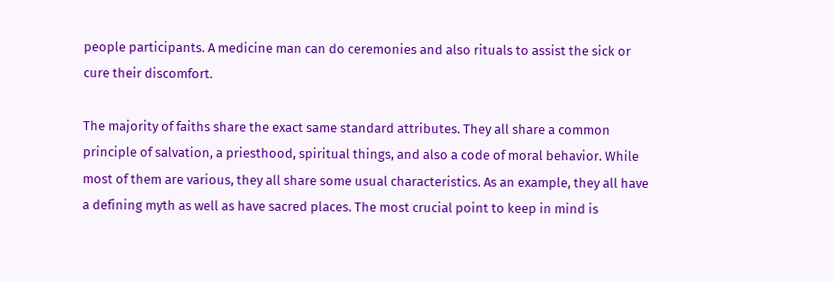people participants. A medicine man can do ceremonies and also rituals to assist the sick or cure their discomfort.

The majority of faiths share the exact same standard attributes. They all share a common principle of salvation, a priesthood, spiritual things, and also a code of moral behavior. While most of them are various, they all share some usual characteristics. As an example, they all have a defining myth as well as have sacred places. The most crucial point to keep in mind is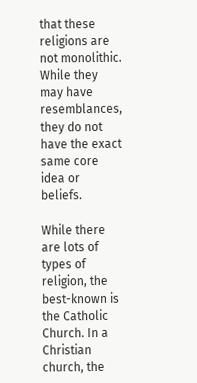that these religions are not monolithic. While they may have resemblances, they do not have the exact same core idea or beliefs.

While there are lots of types of religion, the best-known is the Catholic Church. In a Christian church, the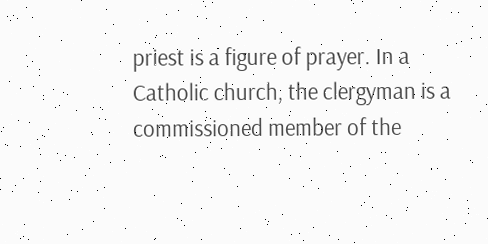priest is a figure of prayer. In a Catholic church, the clergyman is a commissioned member of the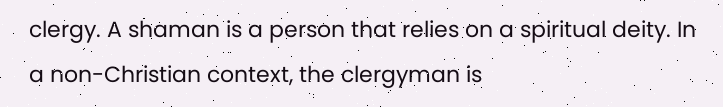clergy. A shaman is a person that relies on a spiritual deity. In a non-Christian context, the clergyman is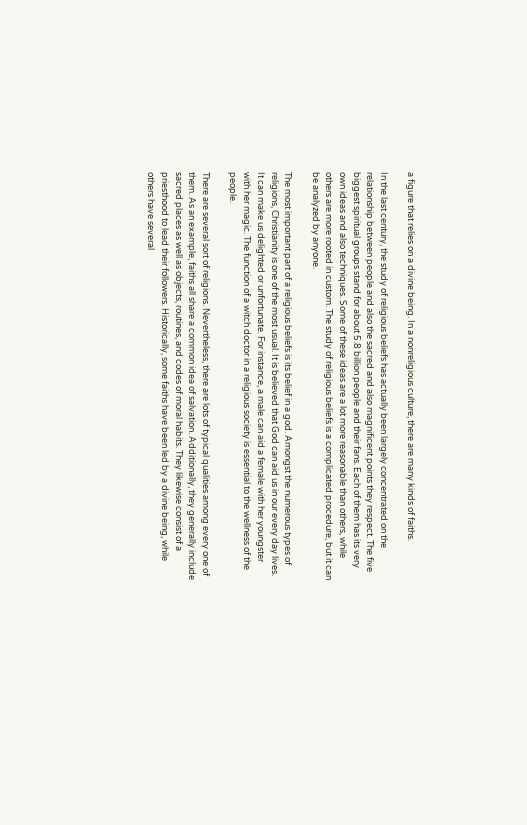a figure that relies on a divine being. In a nonreligious culture, there are many kinds of faiths.

In the last century, the study of religious beliefs has actually been largely concentrated on the relationship between people and also the sacred and also magnificent points they respect. The five biggest spiritual groups stand for about 5.8 billion people and their fans. Each of them has its very own ideas and also techniques. Some of these ideas are a lot more reasonable than others, while others are more rooted in custom. The study of religious beliefs is a complicated procedure, but it can be analyzed by anyone.

The most important part of a religious beliefs is its belief in a god. Amongst the numerous types of religions, Christianity is one of the most usual. It is believed that God can aid us in our every day lives. It can make us delighted or unfortunate. For instance, a male can aid a female with her youngster with her magic. The function of a witch doctor in a religious society is essential to the wellness of the people.

There are several sort of religions. Nevertheless, there are lots of typical qualities among every one of them. As an example, faiths all share a common idea of salvation. Additionally, they generally include sacred places as well as objects, routines, and codes of moral habits. They likewise consist of a priesthood to lead their followers. Historically, some faiths have been led by a divine being, while others have several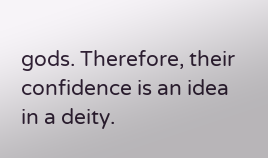gods. Therefore, their confidence is an idea in a deity.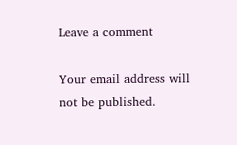Leave a comment

Your email address will not be published.